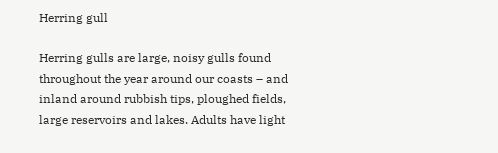Herring gull

Herring gulls are large, noisy gulls found throughout the year around our coasts – and inland around rubbish tips, ploughed fields, large reservoirs and lakes. Adults have light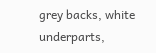grey backs, white underparts,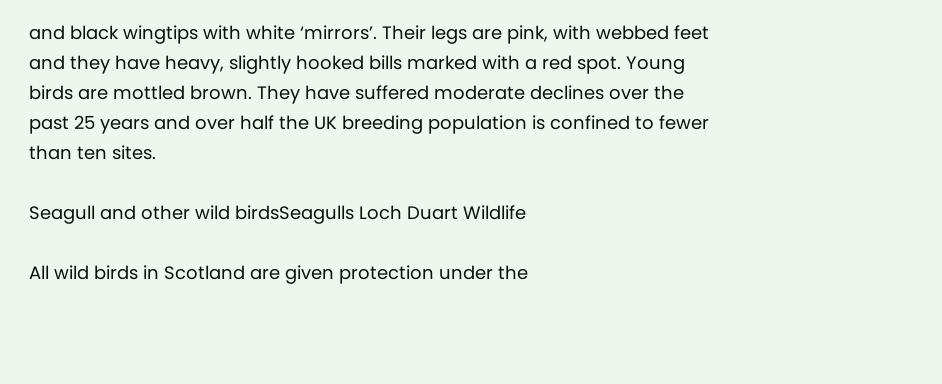and black wingtips with white ‘mirrors’. Their legs are pink, with webbed feet and they have heavy, slightly hooked bills marked with a red spot. Young birds are mottled brown. They have suffered moderate declines over the past 25 years and over half the UK breeding population is confined to fewer than ten sites.

Seagull and other wild birdsSeagulls Loch Duart Wildlife

All wild birds in Scotland are given protection under the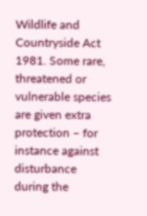Wildlife and Countryside Act 1981. Some rare, threatened or vulnerable species are given extra protection – for instance against disturbance during the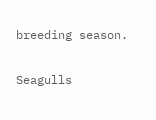breeding season.

Seagulls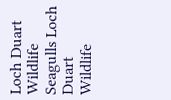Loch Duart Wildlife Seagulls Loch Duart Wildlife